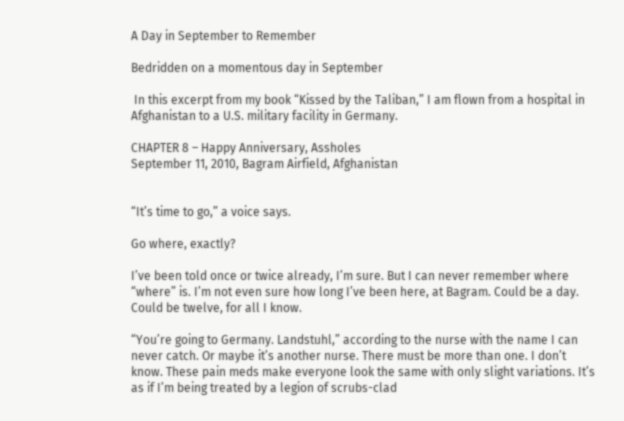A Day in September to Remember

Bedridden on a momentous day in September

 In this excerpt from my book “Kissed by the Taliban,” I am flown from a hospital in Afghanistan to a U.S. military facility in Germany.

CHAPTER 8 – Happy Anniversary, Assholes
September 11, 2010, Bagram Airfield, Afghanistan


“It’s time to go,” a voice says.

Go where, exactly?

I’ve been told once or twice already, I’m sure. But I can never remember where “where” is. I’m not even sure how long I’ve been here, at Bagram. Could be a day. Could be twelve, for all I know.

“You’re going to Germany. Landstuhl,” according to the nurse with the name I can never catch. Or maybe it’s another nurse. There must be more than one. I don’t know. These pain meds make everyone look the same with only slight variations. It’s as if I’m being treated by a legion of scrubs-clad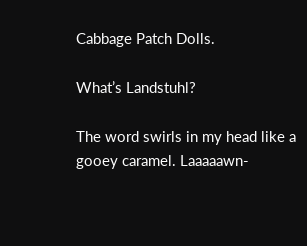Cabbage Patch Dolls.

What’s Landstuhl?

The word swirls in my head like a gooey caramel. Laaaaawn-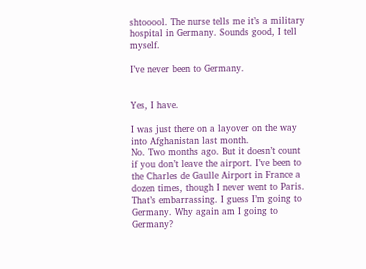shtooool. The nurse tells me it’s a military hospital in Germany. Sounds good, I tell myself.

I’ve never been to Germany.


Yes, I have.

I was just there on a layover on the way into Afghanistan last month.
No. Two months ago. But it doesn’t count if you don’t leave the airport. I’ve been to the Charles de Gaulle Airport in France a dozen times, though I never went to Paris. That’s embarrassing. I guess I’m going to Germany. Why again am I going to Germany?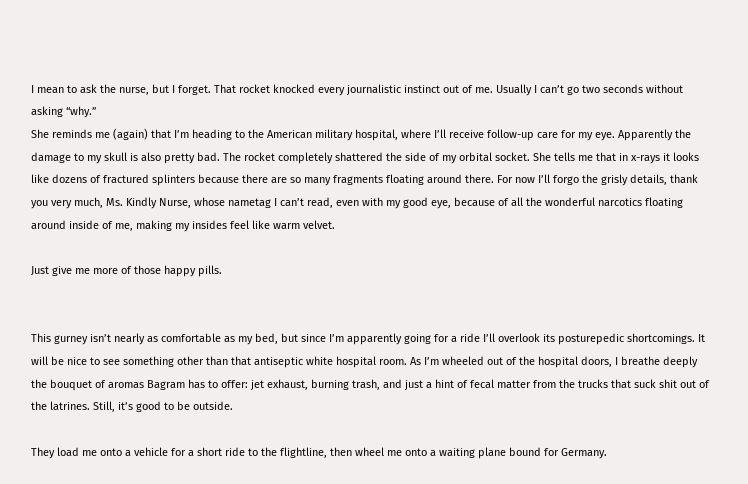I mean to ask the nurse, but I forget. That rocket knocked every journalistic instinct out of me. Usually I can’t go two seconds without asking “why.”
She reminds me (again) that I’m heading to the American military hospital, where I’ll receive follow-up care for my eye. Apparently the damage to my skull is also pretty bad. The rocket completely shattered the side of my orbital socket. She tells me that in x-rays it looks like dozens of fractured splinters because there are so many fragments floating around there. For now I’ll forgo the grisly details, thank you very much, Ms. Kindly Nurse, whose nametag I can’t read, even with my good eye, because of all the wonderful narcotics floating around inside of me, making my insides feel like warm velvet.

Just give me more of those happy pills.


This gurney isn’t nearly as comfortable as my bed, but since I’m apparently going for a ride I’ll overlook its posturepedic shortcomings. It will be nice to see something other than that antiseptic white hospital room. As I’m wheeled out of the hospital doors, I breathe deeply the bouquet of aromas Bagram has to offer: jet exhaust, burning trash, and just a hint of fecal matter from the trucks that suck shit out of the latrines. Still, it’s good to be outside.

They load me onto a vehicle for a short ride to the flightline, then wheel me onto a waiting plane bound for Germany.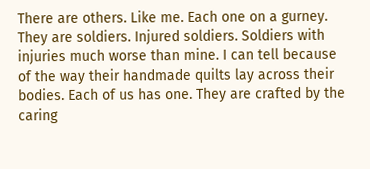There are others. Like me. Each one on a gurney. They are soldiers. Injured soldiers. Soldiers with injuries much worse than mine. I can tell because of the way their handmade quilts lay across their bodies. Each of us has one. They are crafted by the caring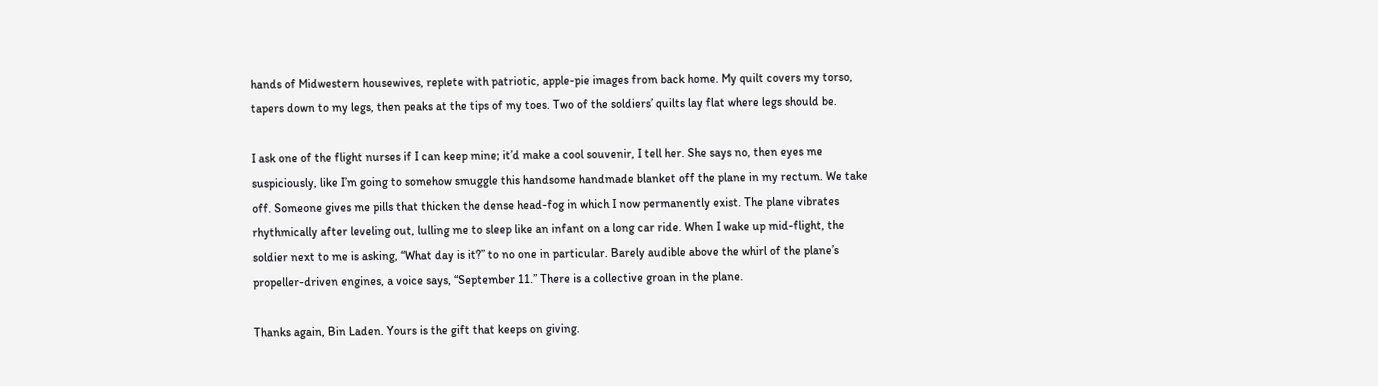hands of Midwestern housewives, replete with patriotic, apple-pie images from back home. My quilt covers my torso, tapers down to my legs, then peaks at the tips of my toes. Two of the soldiers’ quilts lay flat where legs should be.

I ask one of the flight nurses if I can keep mine; it’d make a cool souvenir, I tell her. She says no, then eyes me suspiciously, like I’m going to somehow smuggle this handsome handmade blanket off the plane in my rectum. We take off. Someone gives me pills that thicken the dense head-fog in which I now permanently exist. The plane vibrates rhythmically after leveling out, lulling me to sleep like an infant on a long car ride. When I wake up mid-flight, the soldier next to me is asking, “What day is it?” to no one in particular. Barely audible above the whirl of the plane’s propeller-driven engines, a voice says, “September 11.” There is a collective groan in the plane.

Thanks again, Bin Laden. Yours is the gift that keeps on giving.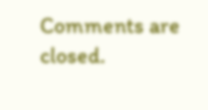Comments are closed.